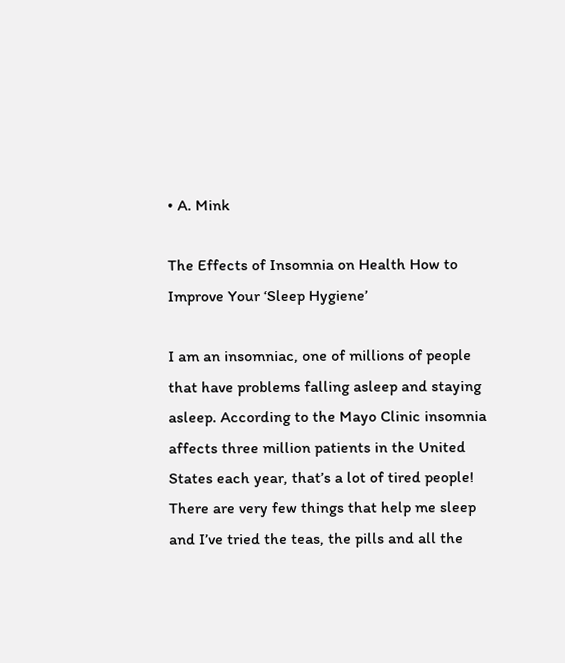• A. Mink

The Effects of Insomnia on Health How to Improve Your ‘Sleep Hygiene’

I am an insomniac, one of millions of people that have problems falling asleep and staying asleep. According to the Mayo Clinic insomnia affects three million patients in the United States each year, that’s a lot of tired people! There are very few things that help me sleep and I’ve tried the teas, the pills and all the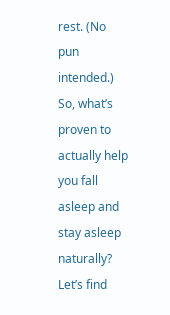rest. (No pun intended.) So, what’s proven to actually help you fall asleep and stay asleep naturally? Let’s find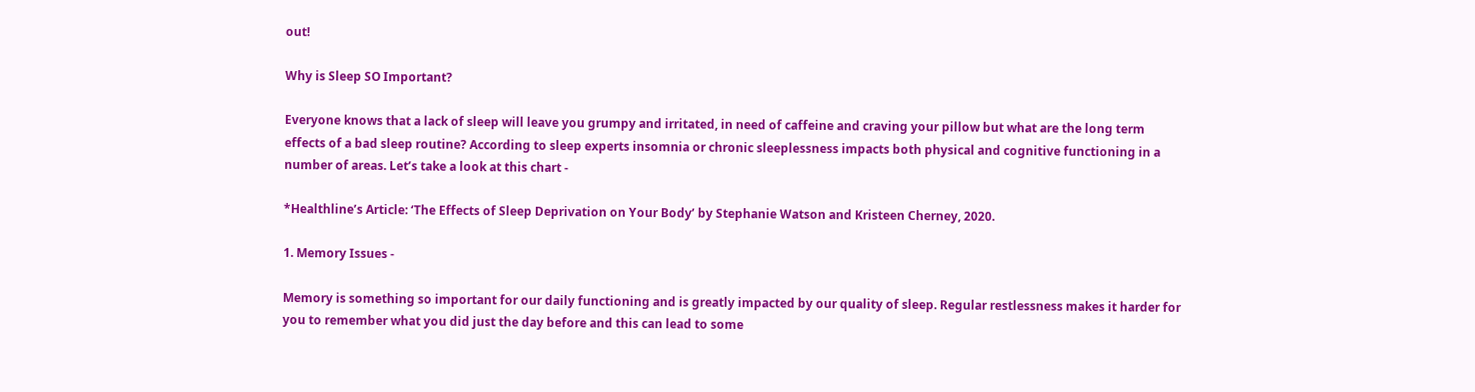out!

Why is Sleep SO Important?

Everyone knows that a lack of sleep will leave you grumpy and irritated, in need of caffeine and craving your pillow but what are the long term effects of a bad sleep routine? According to sleep experts insomnia or chronic sleeplessness impacts both physical and cognitive functioning in a number of areas. Let’s take a look at this chart -

*Healthline’s Article: ‘The Effects of Sleep Deprivation on Your Body’ by Stephanie Watson and Kristeen Cherney, 2020.

1. Memory Issues -

Memory is something so important for our daily functioning and is greatly impacted by our quality of sleep. Regular restlessness makes it harder for you to remember what you did just the day before and this can lead to some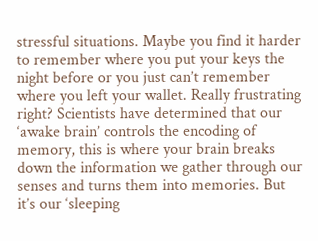stressful situations. Maybe you find it harder to remember where you put your keys the night before or you just can’t remember where you left your wallet. Really frustrating right? Scientists have determined that our ‘awake brain’ controls the encoding of memory, this is where your brain breaks down the information we gather through our senses and turns them into memories. But it’s our ‘sleeping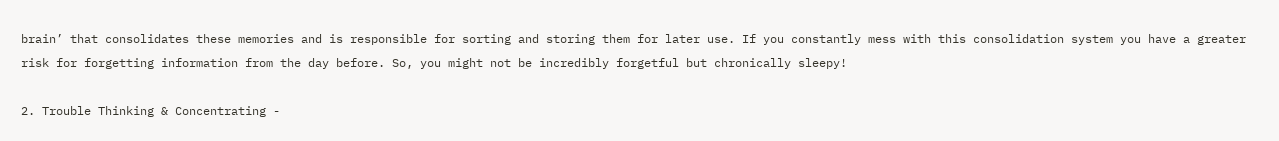brain’ that consolidates these memories and is responsible for sorting and storing them for later use. If you constantly mess with this consolidation system you have a greater risk for forgetting information from the day before. So, you might not be incredibly forgetful but chronically sleepy!

2. Trouble Thinking & Concentrating -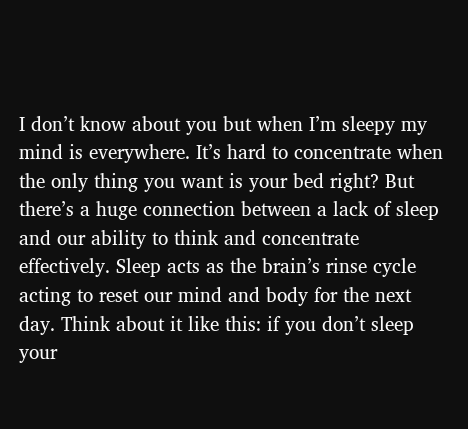I don’t know about you but when I’m sleepy my mind is everywhere. It’s hard to concentrate when the only thing you want is your bed right? But there’s a huge connection between a lack of sleep and our ability to think and concentrate effectively. Sleep acts as the brain’s rinse cycle acting to reset our mind and body for the next day. Think about it like this: if you don’t sleep your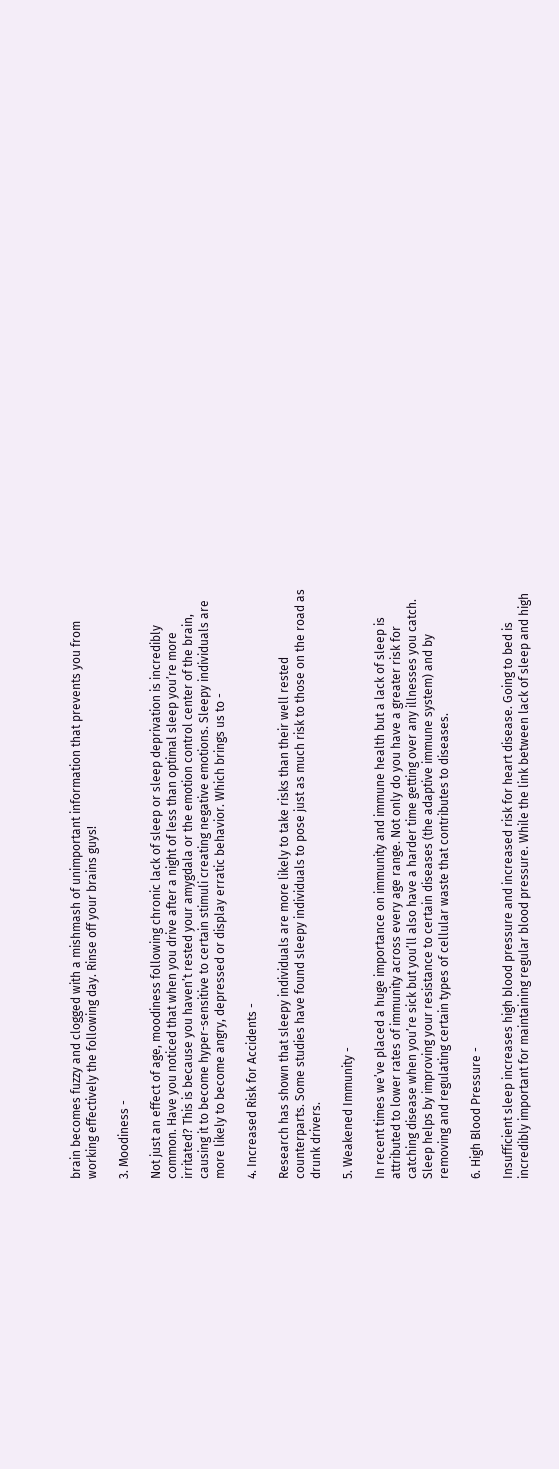brain becomes fuzzy and clogged with a mishmash of unimportant information that prevents you from working effectively the following day. Rinse off your brains guys!

3. Moodiness -

Not just an effect of age, moodiness following chronic lack of sleep or sleep deprivation is incredibly common. Have you noticed that when you drive after a night of less than optimal sleep you’re more irritated? This is because you haven’t rested your amygdala or the emotion control center of the brain, causing it to become hyper-sensitive to certain stimuli creating negative emotions. Sleepy individuals are more likely to become angry, depressed or display erratic behavior. Which brings us to -

4. Increased Risk for Accidents -

Research has shown that sleepy individuals are more likely to take risks than their well rested counterparts. Some studies have found sleepy individuals to pose just as much risk to those on the road as drunk drivers.

5. Weakened Immunity -

In recent times we’ve placed a huge importance on immunity and immune health but a lack of sleep is attributed to lower rates of immunity across every age range. Not only do you have a greater risk for catching disease when you’re sick but you’ll also have a harder time getting over any illnesses you catch. Sleep helps by improving your resistance to certain diseases (the adaptive immune system) and by removing and regulating certain types of cellular waste that contributes to diseases.

6. High Blood Pressure -

Insufficient sleep increases high blood pressure and increased risk for heart disease. Going to bed is incredibly important for maintaining regular blood pressure. While the link between lack of sleep and high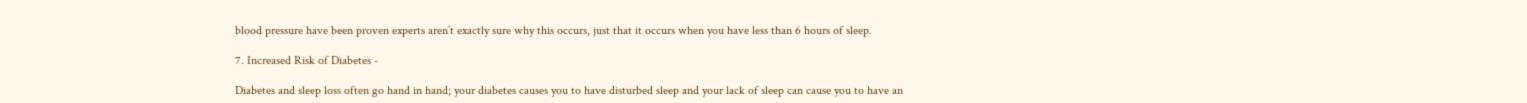blood pressure have been proven experts aren’t exactly sure why this occurs, just that it occurs when you have less than 6 hours of sleep.

7. Increased Risk of Diabetes -

Diabetes and sleep loss often go hand in hand; your diabetes causes you to have disturbed sleep and your lack of sleep can cause you to have an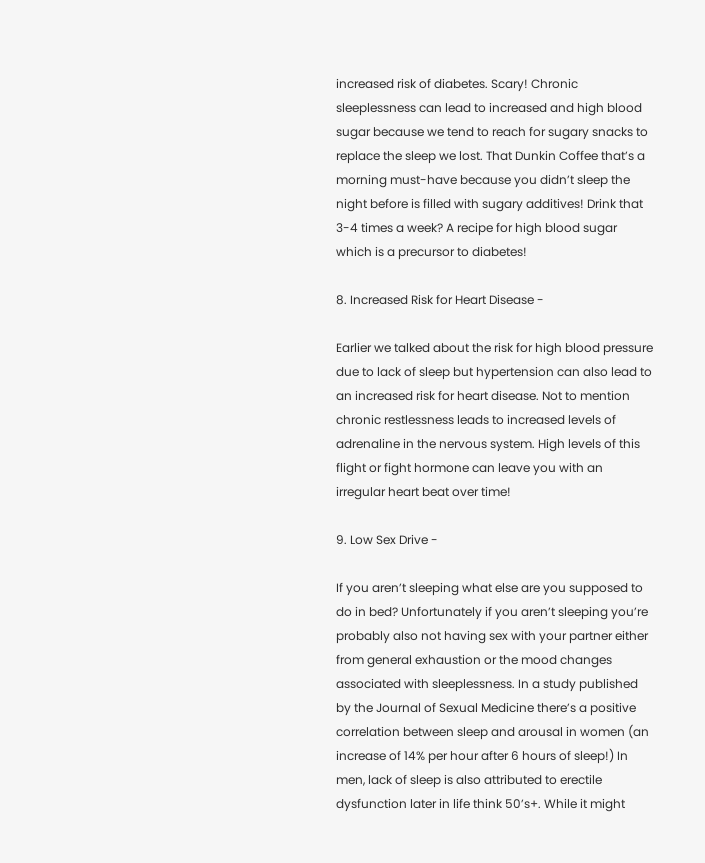increased risk of diabetes. Scary! Chronic sleeplessness can lead to increased and high blood sugar because we tend to reach for sugary snacks to replace the sleep we lost. That Dunkin Coffee that’s a morning must-have because you didn’t sleep the night before is filled with sugary additives! Drink that 3-4 times a week? A recipe for high blood sugar which is a precursor to diabetes!

8. Increased Risk for Heart Disease -

Earlier we talked about the risk for high blood pressure due to lack of sleep but hypertension can also lead to an increased risk for heart disease. Not to mention chronic restlessness leads to increased levels of adrenaline in the nervous system. High levels of this flight or fight hormone can leave you with an irregular heart beat over time!

9. Low Sex Drive -

If you aren’t sleeping what else are you supposed to do in bed? Unfortunately if you aren’t sleeping you’re probably also not having sex with your partner either from general exhaustion or the mood changes associated with sleeplessness. In a study published by the Journal of Sexual Medicine there’s a positive correlation between sleep and arousal in women (an increase of 14% per hour after 6 hours of sleep!) In men, lack of sleep is also attributed to erectile dysfunction later in life think 50’s+. While it might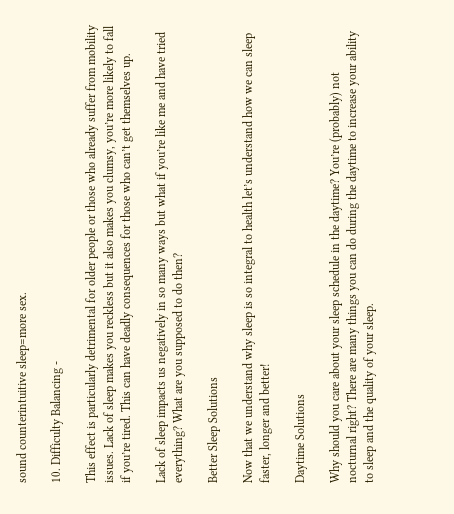sound counterintuitive sleep=more sex.

10. Difficulty Balancing -

This effect is particularly detrimental for older people or those who already suffer from mobility issues. Lack of sleep makes you reckless but it also makes you clumsy, you’re more likely to fall if you’re tired. This can have deadly consequences for those who can’t get themselves up.

Lack of sleep impacts us negatively in so many ways but what if you’re like me and have tried everything? What are you supposed to do then?

Better Sleep Solutions

Now that we understand why sleep is so integral to health let’s understand how we can sleep faster, longer and better!

Daytime Solutions

Why should you care about your sleep schedule in the daytime? You’re (probably) not nocturnal right? There are many things you can do during the daytime to increase your ability to sleep and the quality of your sleep.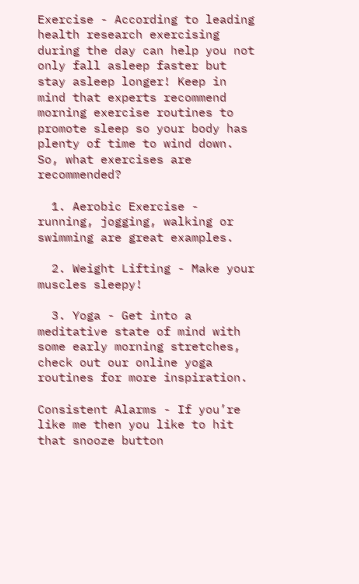Exercise - According to leading health research exercising during the day can help you not only fall asleep faster but stay asleep longer! Keep in mind that experts recommend morning exercise routines to promote sleep so your body has plenty of time to wind down. So, what exercises are recommended?

  1. Aerobic Exercise - running, jogging, walking or swimming are great examples.

  2. Weight Lifting - Make your muscles sleepy!

  3. Yoga - Get into a meditative state of mind with some early morning stretches, check out our online yoga routines for more inspiration.

Consistent Alarms - If you’re like me then you like to hit that snooze button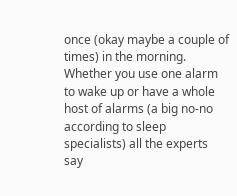once (okay maybe a couple of times) in the morning. Whether you use one alarm to wake up or have a whole host of alarms (a big no-no according to sleep specialists) all the experts say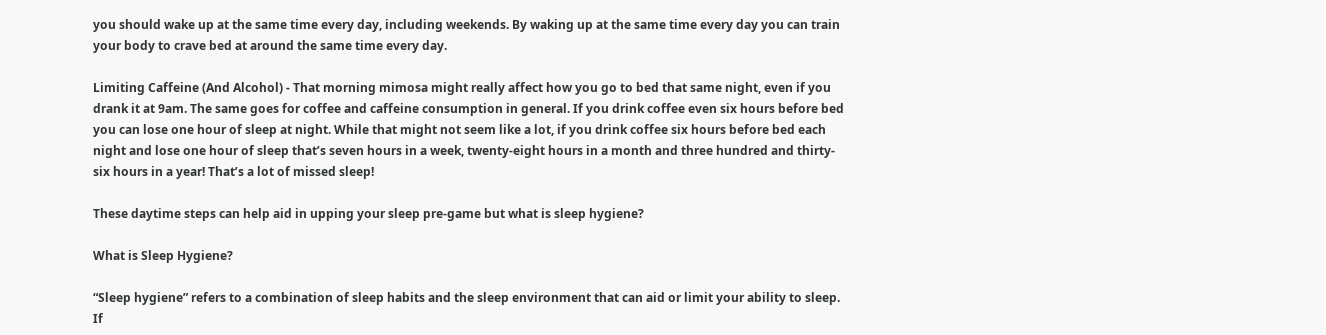you should wake up at the same time every day, including weekends. By waking up at the same time every day you can train your body to crave bed at around the same time every day.

Limiting Caffeine (And Alcohol) - That morning mimosa might really affect how you go to bed that same night, even if you drank it at 9am. The same goes for coffee and caffeine consumption in general. If you drink coffee even six hours before bed you can lose one hour of sleep at night. While that might not seem like a lot, if you drink coffee six hours before bed each night and lose one hour of sleep that’s seven hours in a week, twenty-eight hours in a month and three hundred and thirty-six hours in a year! That’s a lot of missed sleep!

These daytime steps can help aid in upping your sleep pre-game but what is sleep hygiene?

What is Sleep Hygiene?

“Sleep hygiene” refers to a combination of sleep habits and the sleep environment that can aid or limit your ability to sleep. If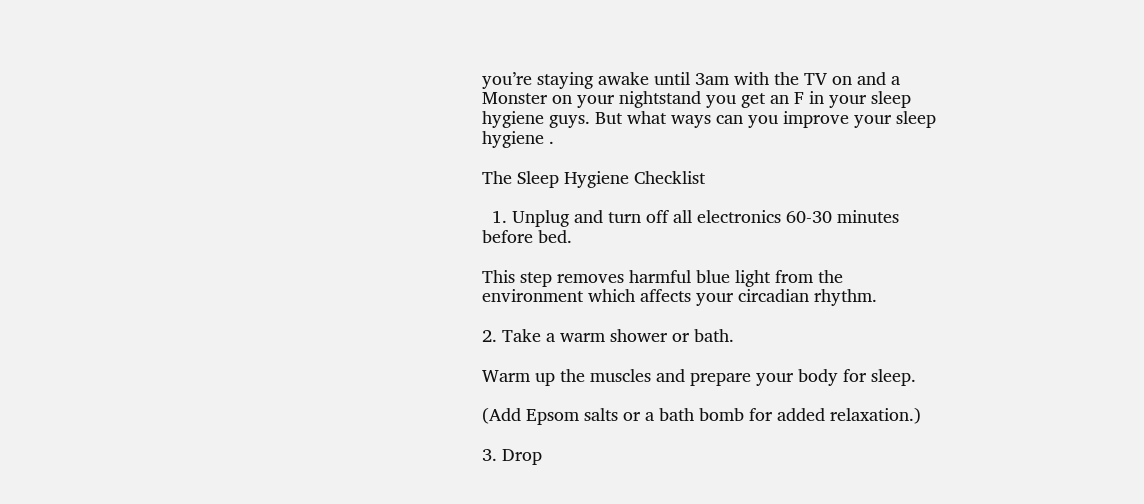you’re staying awake until 3am with the TV on and a Monster on your nightstand you get an F in your sleep hygiene guys. But what ways can you improve your sleep hygiene .

The Sleep Hygiene Checklist

  1. Unplug and turn off all electronics 60-30 minutes before bed.

This step removes harmful blue light from the environment which affects your circadian rhythm.

2. Take a warm shower or bath.

Warm up the muscles and prepare your body for sleep.

(Add Epsom salts or a bath bomb for added relaxation.)

3. Drop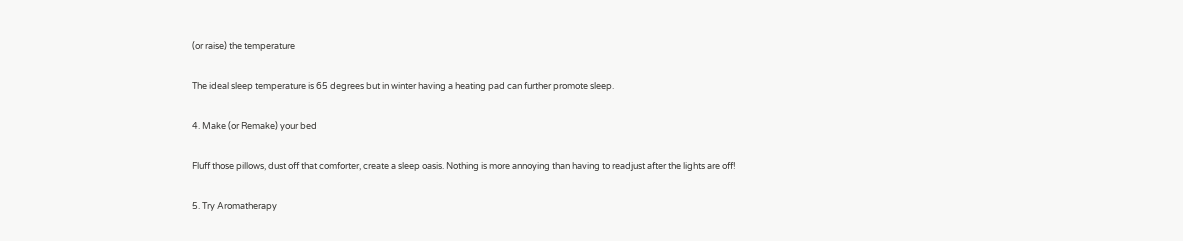(or raise) the temperature

The ideal sleep temperature is 65 degrees but in winter having a heating pad can further promote sleep.

4. Make (or Remake) your bed

Fluff those pillows, dust off that comforter, create a sleep oasis. Nothing is more annoying than having to readjust after the lights are off!

5. Try Aromatherapy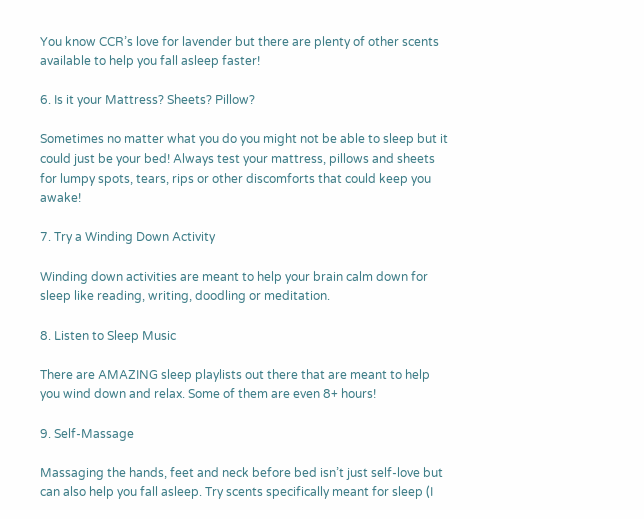You know CCR’s love for lavender but there are plenty of other scents available to help you fall asleep faster!

6. Is it your Mattress? Sheets? Pillow?

Sometimes no matter what you do you might not be able to sleep but it could just be your bed! Always test your mattress, pillows and sheets for lumpy spots, tears, rips or other discomforts that could keep you awake!

7. Try a Winding Down Activity

Winding down activities are meant to help your brain calm down for sleep like reading, writing, doodling or meditation.

8. Listen to Sleep Music

There are AMAZING sleep playlists out there that are meant to help you wind down and relax. Some of them are even 8+ hours!

9. Self-Massage

Massaging the hands, feet and neck before bed isn’t just self-love but can also help you fall asleep. Try scents specifically meant for sleep (I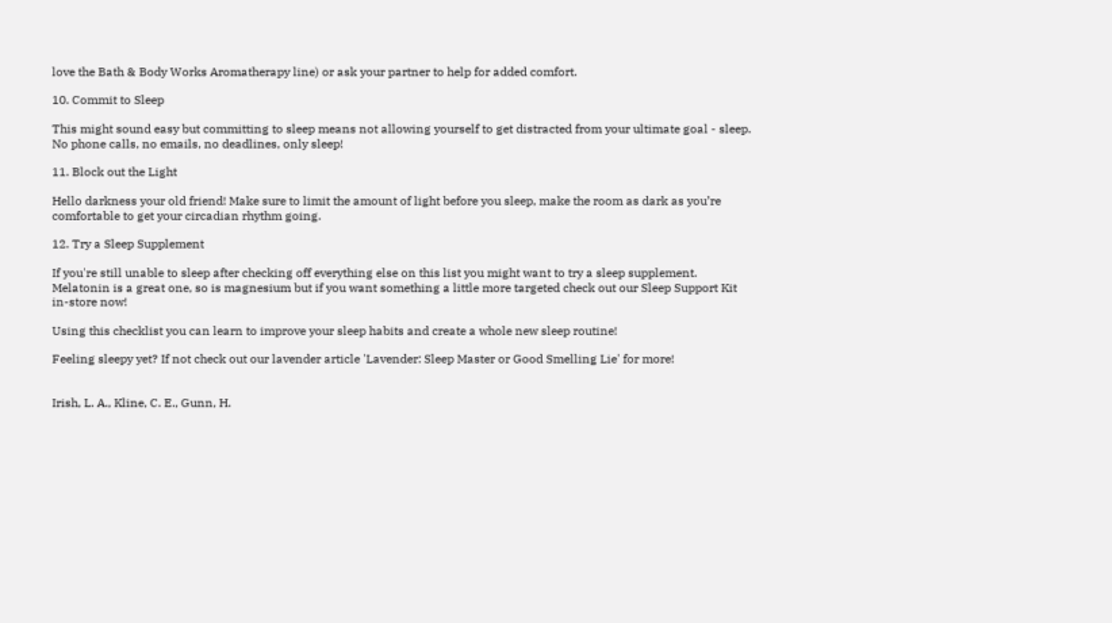love the Bath & Body Works Aromatherapy line) or ask your partner to help for added comfort.

10. Commit to Sleep

This might sound easy but committing to sleep means not allowing yourself to get distracted from your ultimate goal - sleep. No phone calls, no emails, no deadlines, only sleep!

11. Block out the Light

Hello darkness your old friend! Make sure to limit the amount of light before you sleep, make the room as dark as you’re comfortable to get your circadian rhythm going.

12. Try a Sleep Supplement

If you're still unable to sleep after checking off everything else on this list you might want to try a sleep supplement. Melatonin is a great one, so is magnesium but if you want something a little more targeted check out our Sleep Support Kit in-store now!

Using this checklist you can learn to improve your sleep habits and create a whole new sleep routine!

Feeling sleepy yet? If not check out our lavender article 'Lavender: Sleep Master or Good Smelling Lie' for more!


Irish, L. A., Kline, C. E., Gunn, H.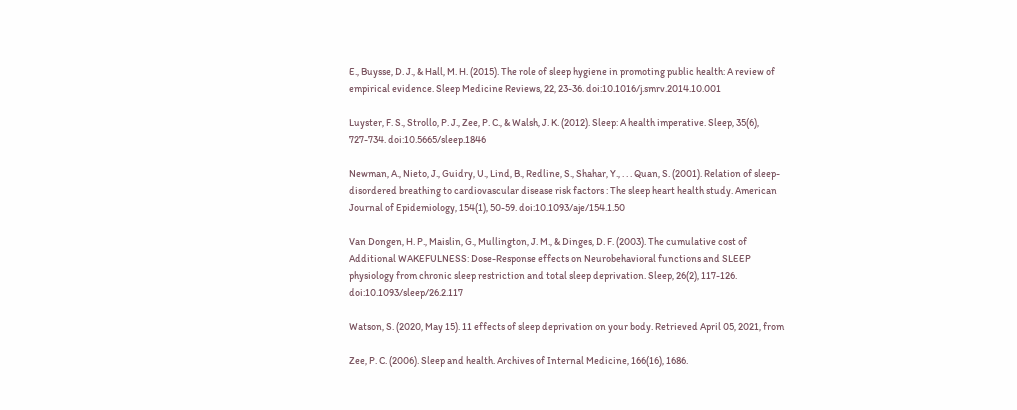E., Buysse, D. J., & Hall, M. H. (2015). The role of sleep hygiene in promoting public health: A review of empirical evidence. Sleep Medicine Reviews, 22, 23-36. doi:10.1016/j.smrv.2014.10.001

Luyster, F. S., Strollo, P. J., Zee, P. C., & Walsh, J. K. (2012). Sleep: A health imperative. Sleep, 35(6), 727-734. doi:10.5665/sleep.1846

Newman, A., Nieto, J., Guidry, U., Lind, B., Redline, S., Shahar, Y., . . . Quan, S. (2001). Relation of sleep-disordered breathing to cardiovascular disease risk factors : The sleep heart health study. American Journal of Epidemiology, 154(1), 50-59. doi:10.1093/aje/154.1.50

Van Dongen, H. P., Maislin, G., Mullington, J. M., & Dinges, D. F. (2003). The cumulative cost of Additional WAKEFULNESS: Dose-Response effects on Neurobehavioral functions and SLEEP physiology from chronic sleep restriction and total sleep deprivation. Sleep, 26(2), 117-126. doi:10.1093/sleep/26.2.117

Watson, S. (2020, May 15). 11 effects of sleep deprivation on your body. Retrieved April 05, 2021, from

Zee, P. C. (2006). Sleep and health. Archives of Internal Medicine, 166(16), 1686.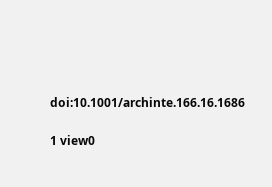doi:10.1001/archinte.166.16.1686

1 view0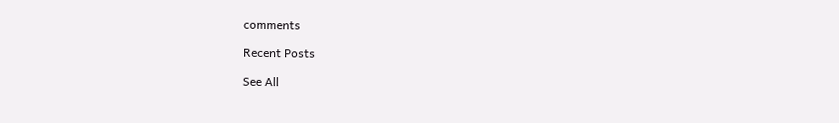comments

Recent Posts

See All